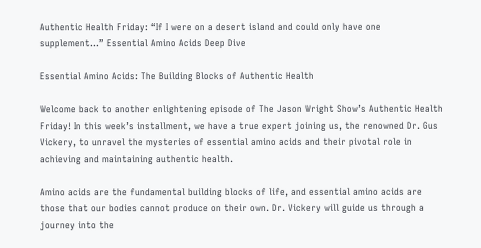Authentic Health Friday: “If I were on a desert island and could only have one supplement…” Essential Amino Acids Deep Dive

Essential Amino Acids: The Building Blocks of Authentic Health

Welcome back to another enlightening episode of The Jason Wright Show’s Authentic Health Friday! In this week’s installment, we have a true expert joining us, the renowned Dr. Gus Vickery, to unravel the mysteries of essential amino acids and their pivotal role in achieving and maintaining authentic health.

Amino acids are the fundamental building blocks of life, and essential amino acids are those that our bodies cannot produce on their own. Dr. Vickery will guide us through a journey into the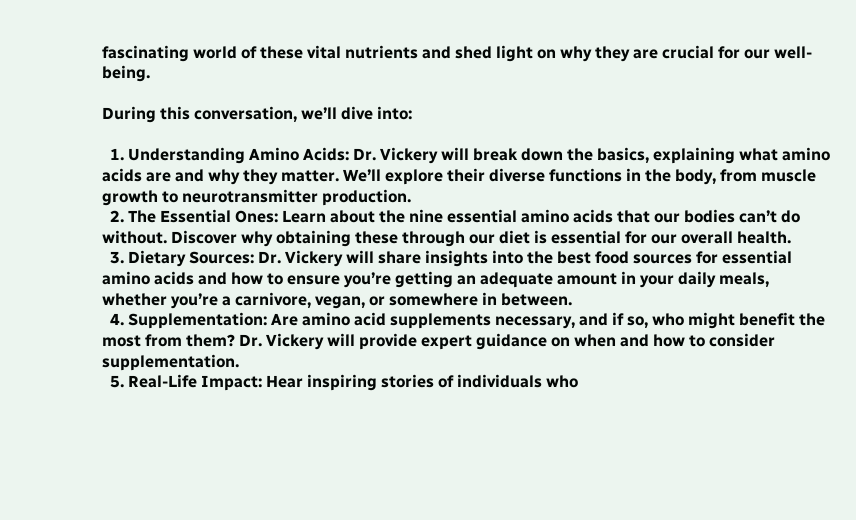fascinating world of these vital nutrients and shed light on why they are crucial for our well-being.

During this conversation, we’ll dive into:

  1. Understanding Amino Acids: Dr. Vickery will break down the basics, explaining what amino acids are and why they matter. We’ll explore their diverse functions in the body, from muscle growth to neurotransmitter production.
  2. The Essential Ones: Learn about the nine essential amino acids that our bodies can’t do without. Discover why obtaining these through our diet is essential for our overall health.
  3. Dietary Sources: Dr. Vickery will share insights into the best food sources for essential amino acids and how to ensure you’re getting an adequate amount in your daily meals, whether you’re a carnivore, vegan, or somewhere in between.
  4. Supplementation: Are amino acid supplements necessary, and if so, who might benefit the most from them? Dr. Vickery will provide expert guidance on when and how to consider supplementation.
  5. Real-Life Impact: Hear inspiring stories of individuals who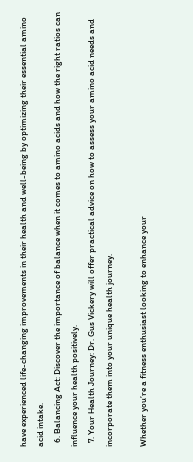have experienced life-changing improvements in their health and well-being by optimizing their essential amino acid intake.
  6. Balancing Act: Discover the importance of balance when it comes to amino acids and how the right ratios can influence your health positively.
  7. Your Health Journey: Dr. Gus Vickery will offer practical advice on how to assess your amino acid needs and incorporate them into your unique health journey.

Whether you’re a fitness enthusiast looking to enhance your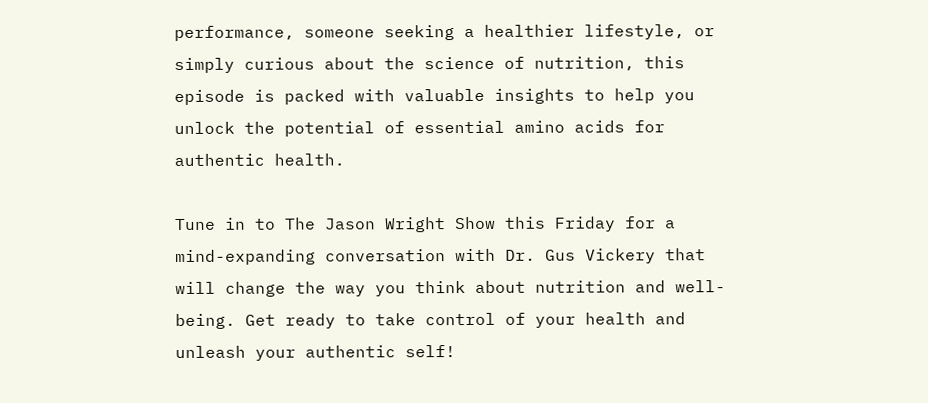performance, someone seeking a healthier lifestyle, or simply curious about the science of nutrition, this episode is packed with valuable insights to help you unlock the potential of essential amino acids for authentic health.

Tune in to The Jason Wright Show this Friday for a mind-expanding conversation with Dr. Gus Vickery that will change the way you think about nutrition and well-being. Get ready to take control of your health and unleash your authentic self!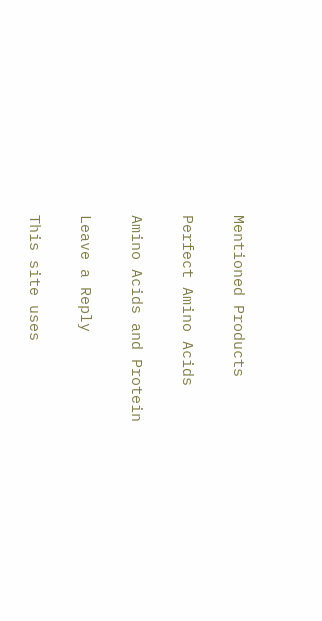Mentioned Products

Perfect Amino Acids

Amino Acids and Protein

Leave a Reply

This site uses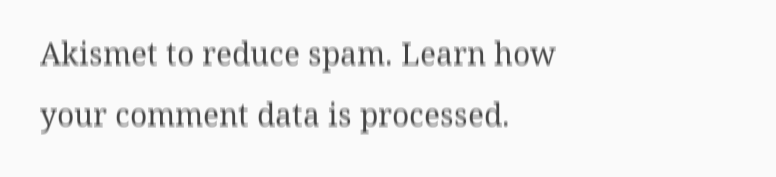Akismet to reduce spam. Learn how your comment data is processed.